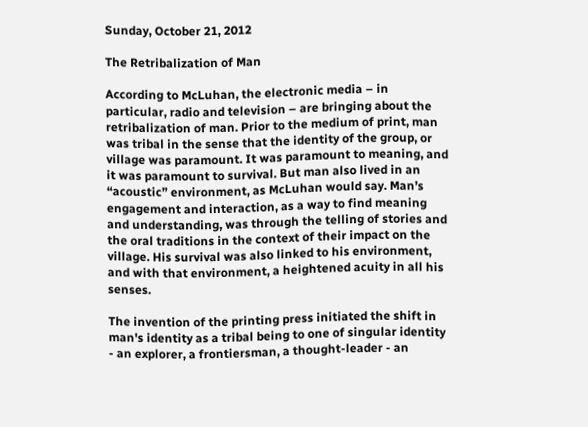Sunday, October 21, 2012

The Retribalization of Man

According to McLuhan, the electronic media – in particular, radio and television – are bringing about the retribalization of man. Prior to the medium of print, man was tribal in the sense that the identity of the group, or village was paramount. It was paramount to meaning, and it was paramount to survival. But man also lived in an “acoustic” environment, as McLuhan would say. Man’s engagement and interaction, as a way to find meaning and understanding, was through the telling of stories and the oral traditions in the context of their impact on the village. His survival was also linked to his environment, and with that environment, a heightened acuity in all his senses.

The invention of the printing press initiated the shift in man's identity as a tribal being to one of singular identity - an explorer, a frontiersman, a thought-leader - an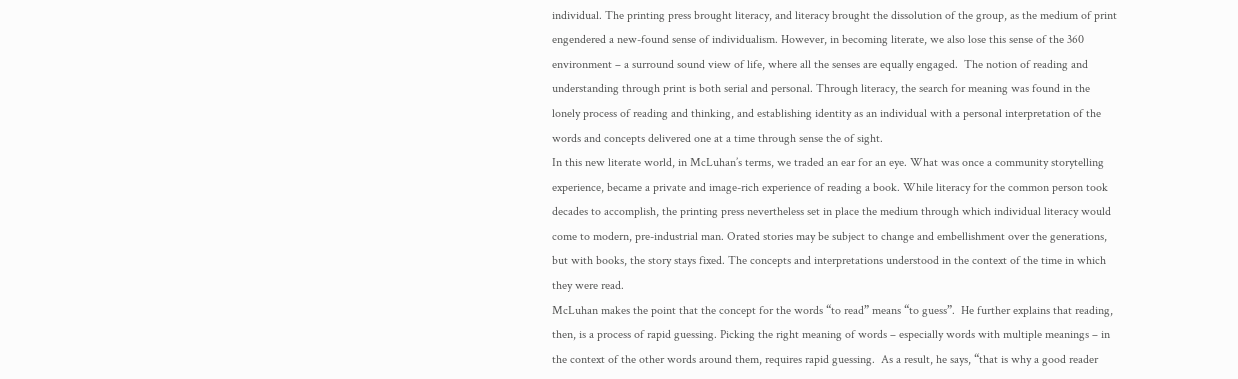individual. The printing press brought literacy, and literacy brought the dissolution of the group, as the medium of print engendered a new-found sense of individualism. However, in becoming literate, we also lose this sense of the 360 environment – a surround sound view of life, where all the senses are equally engaged.  The notion of reading and understanding through print is both serial and personal. Through literacy, the search for meaning was found in the lonely process of reading and thinking, and establishing identity as an individual with a personal interpretation of the words and concepts delivered one at a time through sense the of sight.
In this new literate world, in McLuhan’s terms, we traded an ear for an eye. What was once a community storytelling experience, became a private and image-rich experience of reading a book. While literacy for the common person took decades to accomplish, the printing press nevertheless set in place the medium through which individual literacy would come to modern, pre-industrial man. Orated stories may be subject to change and embellishment over the generations, but with books, the story stays fixed. The concepts and interpretations understood in the context of the time in which they were read.
McLuhan makes the point that the concept for the words “to read” means “to guess”.  He further explains that reading, then, is a process of rapid guessing. Picking the right meaning of words – especially words with multiple meanings – in the context of the other words around them, requires rapid guessing.  As a result, he says, “that is why a good reader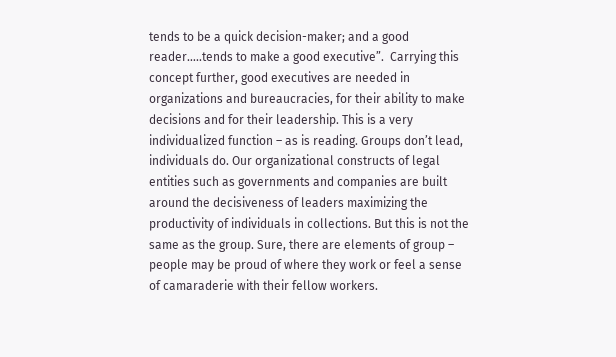tends to be a quick decision-maker; and a good reader…..tends to make a good executive”.  Carrying this concept further, good executives are needed in organizations and bureaucracies, for their ability to make decisions and for their leadership. This is a very individualized function – as is reading. Groups don’t lead, individuals do. Our organizational constructs of legal entities such as governments and companies are built around the decisiveness of leaders maximizing the productivity of individuals in collections. But this is not the same as the group. Sure, there are elements of group – people may be proud of where they work or feel a sense of camaraderie with their fellow workers.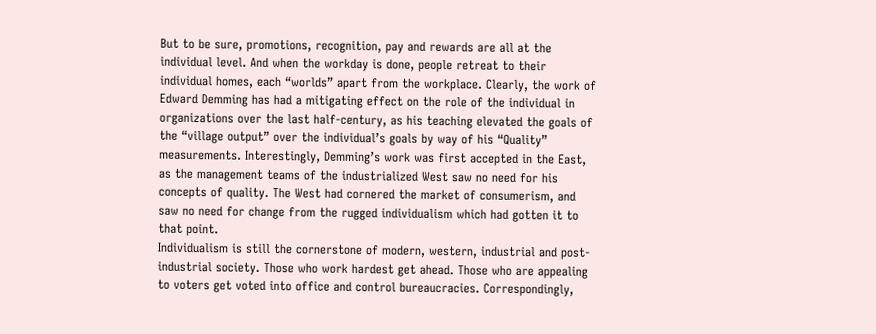But to be sure, promotions, recognition, pay and rewards are all at the individual level. And when the workday is done, people retreat to their individual homes, each “worlds” apart from the workplace. Clearly, the work of Edward Demming has had a mitigating effect on the role of the individual in organizations over the last half-century, as his teaching elevated the goals of the “village output” over the individual’s goals by way of his “Quality” measurements. Interestingly, Demming’s work was first accepted in the East, as the management teams of the industrialized West saw no need for his concepts of quality. The West had cornered the market of consumerism, and saw no need for change from the rugged individualism which had gotten it to that point.
Individualism is still the cornerstone of modern, western, industrial and post-industrial society. Those who work hardest get ahead. Those who are appealing to voters get voted into office and control bureaucracies. Correspondingly,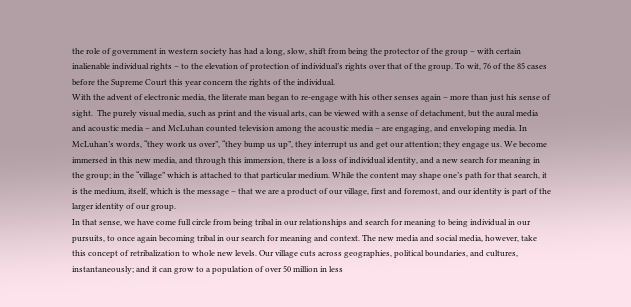the role of government in western society has had a long, slow, shift from being the protector of the group – with certain inalienable individual rights – to the elevation of protection of individual’s rights over that of the group. To wit, 76 of the 85 cases before the Supreme Court this year concern the rights of the individual.
With the advent of electronic media, the literate man began to re-engage with his other senses again – more than just his sense of sight.  The purely visual media, such as print and the visual arts, can be viewed with a sense of detachment, but the aural media and acoustic media – and McLuhan counted television among the acoustic media – are engaging, and enveloping media. In McLuhan’s words, “they work us over”, “they bump us up”, they interrupt us and get our attention; they engage us. We become immersed in this new media, and through this immersion, there is a loss of individual identity, and a new search for meaning in the group; in the “village” which is attached to that particular medium. While the content may shape one’s path for that search, it is the medium, itself, which is the message – that we are a product of our village, first and foremost, and our identity is part of the larger identity of our group.
In that sense, we have come full circle from being tribal in our relationships and search for meaning to being individual in our pursuits, to once again becoming tribal in our search for meaning and context. The new media and social media, however, take this concept of retribalization to whole new levels. Our village cuts across geographies, political boundaries, and cultures, instantaneously; and it can grow to a population of over 50 million in less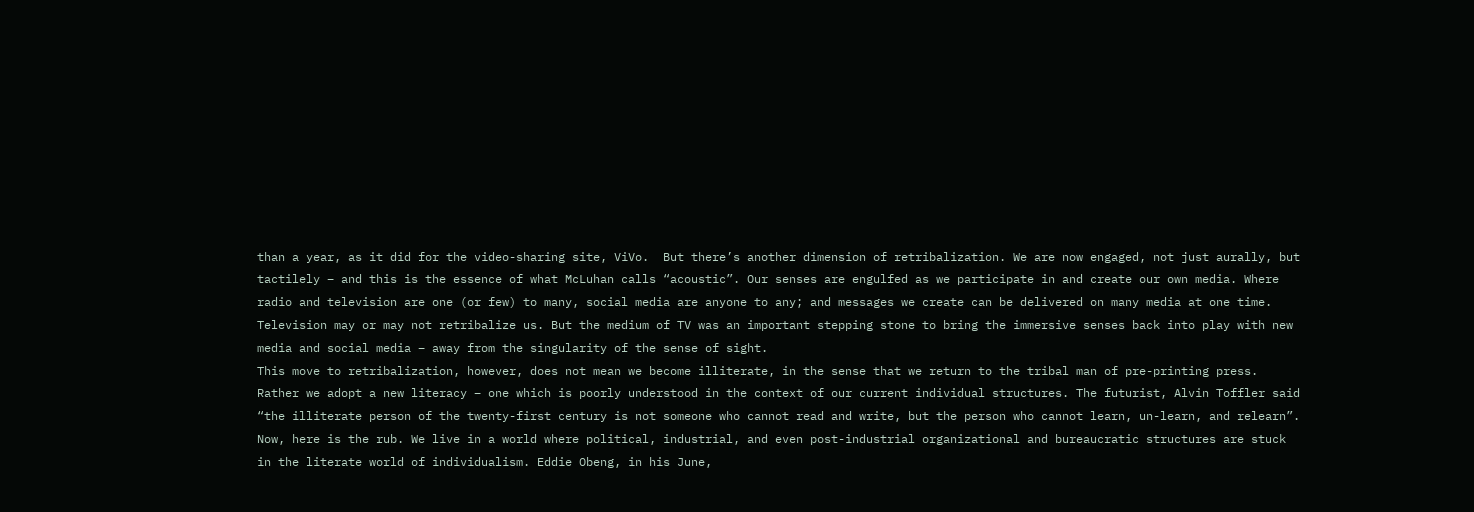than a year, as it did for the video-sharing site, ViVo.  But there’s another dimension of retribalization. We are now engaged, not just aurally, but tactilely – and this is the essence of what McLuhan calls “acoustic”. Our senses are engulfed as we participate in and create our own media. Where radio and television are one (or few) to many, social media are anyone to any; and messages we create can be delivered on many media at one time. Television may or may not retribalize us. But the medium of TV was an important stepping stone to bring the immersive senses back into play with new media and social media – away from the singularity of the sense of sight.
This move to retribalization, however, does not mean we become illiterate, in the sense that we return to the tribal man of pre-printing press. Rather we adopt a new literacy – one which is poorly understood in the context of our current individual structures. The futurist, Alvin Toffler said “the illiterate person of the twenty-first century is not someone who cannot read and write, but the person who cannot learn, un-learn, and relearn”.
Now, here is the rub. We live in a world where political, industrial, and even post-industrial organizational and bureaucratic structures are stuck in the literate world of individualism. Eddie Obeng, in his June,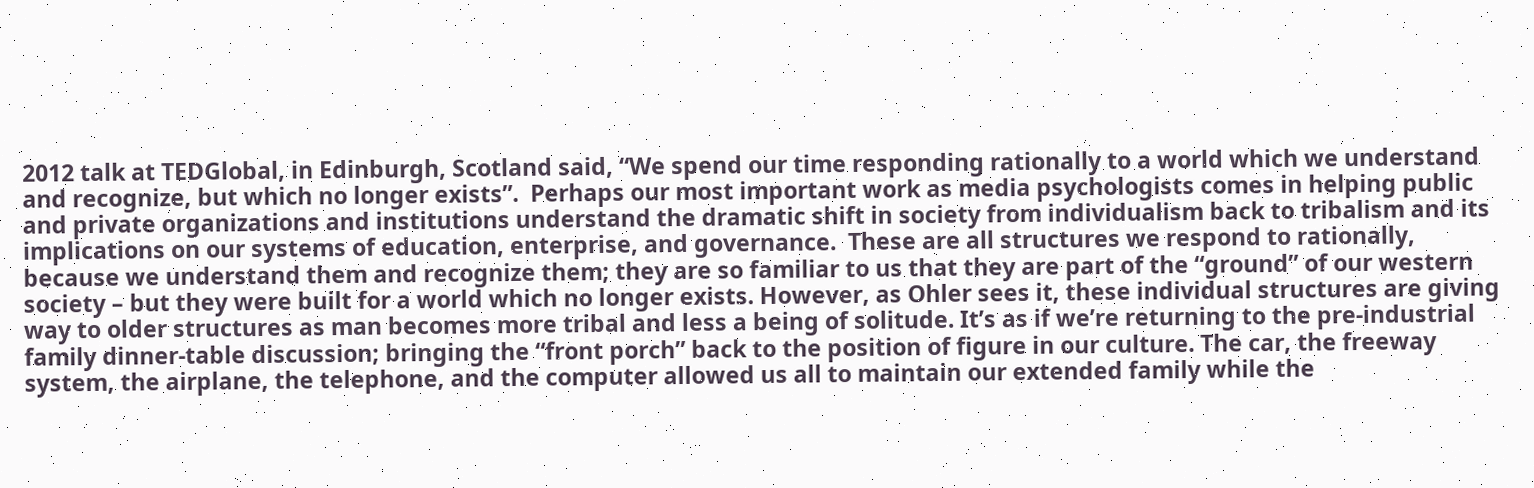2012 talk at TEDGlobal, in Edinburgh, Scotland said, “We spend our time responding rationally to a world which we understand and recognize, but which no longer exists”.  Perhaps our most important work as media psychologists comes in helping public and private organizations and institutions understand the dramatic shift in society from individualism back to tribalism and its implications on our systems of education, enterprise, and governance.  These are all structures we respond to rationally, because we understand them and recognize them; they are so familiar to us that they are part of the “ground” of our western society – but they were built for a world which no longer exists. However, as Ohler sees it, these individual structures are giving way to older structures as man becomes more tribal and less a being of solitude. It’s as if we’re returning to the pre-industrial family dinner-table discussion; bringing the “front porch” back to the position of figure in our culture. The car, the freeway system, the airplane, the telephone, and the computer allowed us all to maintain our extended family while the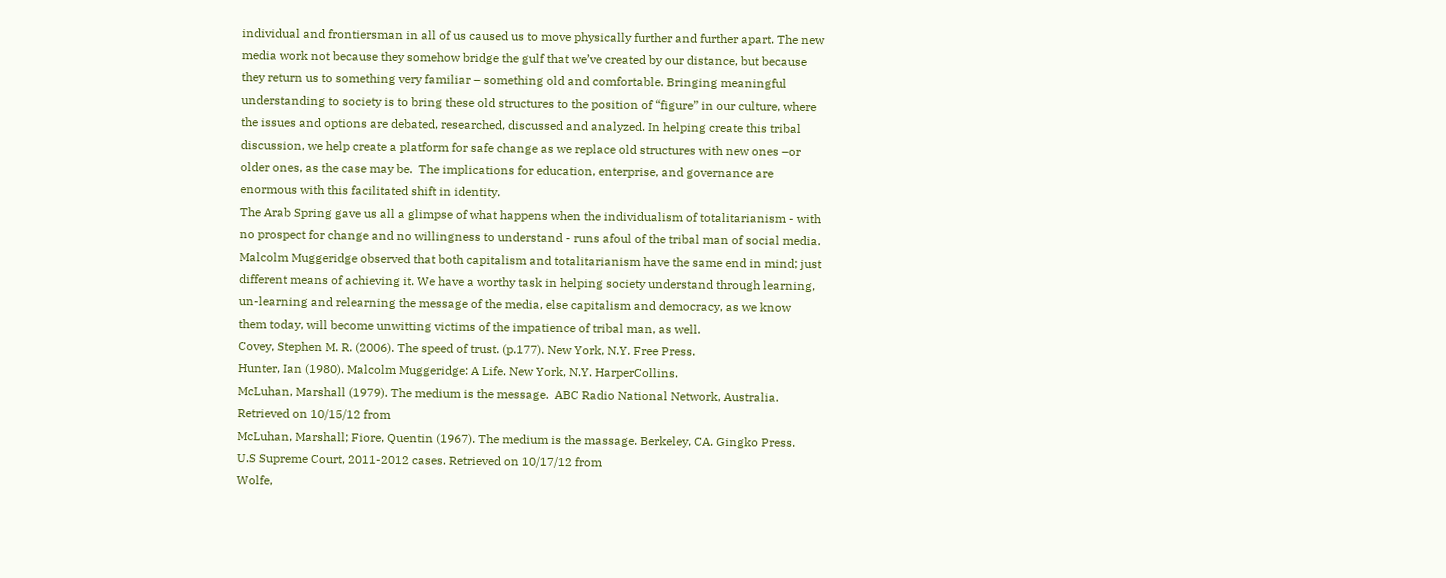individual and frontiersman in all of us caused us to move physically further and further apart. The new media work not because they somehow bridge the gulf that we’ve created by our distance, but because they return us to something very familiar – something old and comfortable. Bringing meaningful understanding to society is to bring these old structures to the position of “figure” in our culture, where the issues and options are debated, researched, discussed and analyzed. In helping create this tribal discussion, we help create a platform for safe change as we replace old structures with new ones –or older ones, as the case may be.  The implications for education, enterprise, and governance are enormous with this facilitated shift in identity.
The Arab Spring gave us all a glimpse of what happens when the individualism of totalitarianism - with no prospect for change and no willingness to understand - runs afoul of the tribal man of social media. Malcolm Muggeridge observed that both capitalism and totalitarianism have the same end in mind; just different means of achieving it. We have a worthy task in helping society understand through learning, un-learning and relearning the message of the media, else capitalism and democracy, as we know them today, will become unwitting victims of the impatience of tribal man, as well.
Covey, Stephen M. R. (2006). The speed of trust. (p.177). New York, N.Y. Free Press.
Hunter, Ian (1980). Malcolm Muggeridge: A Life. New York, N.Y. HarperCollins.
McLuhan, Marshall (1979). The medium is the message.  ABC Radio National Network, Australia. Retrieved on 10/15/12 from
McLuhan, Marshall; Fiore, Quentin (1967). The medium is the massage. Berkeley, CA. Gingko Press.
U.S Supreme Court, 2011-2012 cases. Retrieved on 10/17/12 from
Wolfe,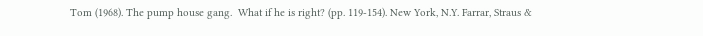Tom (1968). The pump house gang.  What if he is right? (pp. 119-154). New York, N.Y. Farrar, Straus &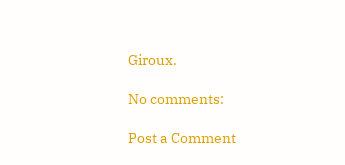Giroux.

No comments:

Post a Comment